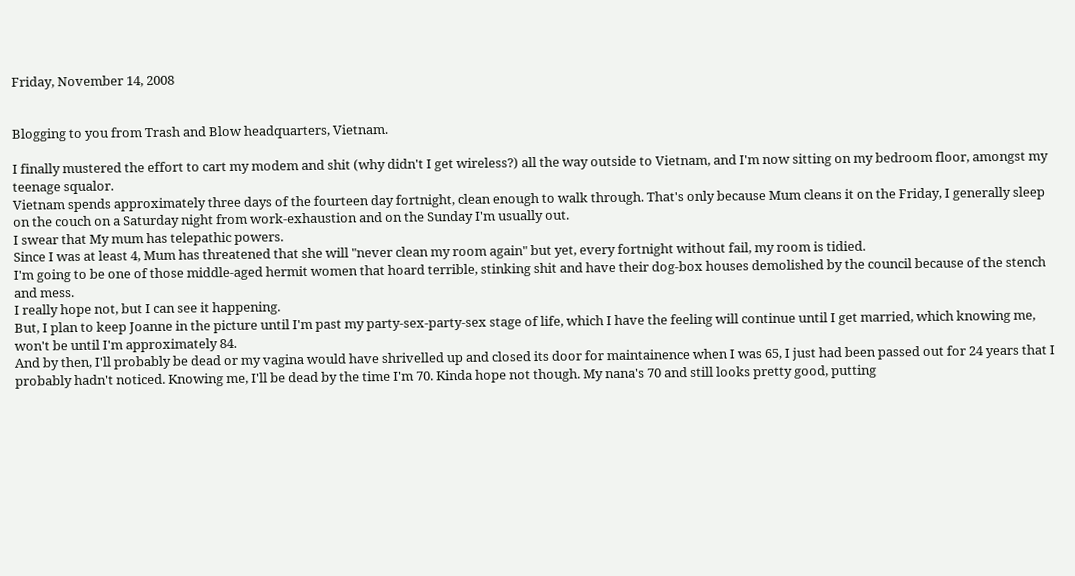Friday, November 14, 2008


Blogging to you from Trash and Blow headquarters, Vietnam.

I finally mustered the effort to cart my modem and shit (why didn't I get wireless?) all the way outside to Vietnam, and I'm now sitting on my bedroom floor, amongst my teenage squalor.
Vietnam spends approximately three days of the fourteen day fortnight, clean enough to walk through. That's only because Mum cleans it on the Friday, I generally sleep on the couch on a Saturday night from work-exhaustion and on the Sunday I'm usually out.
I swear that My mum has telepathic powers.
Since I was at least 4, Mum has threatened that she will "never clean my room again" but yet, every fortnight without fail, my room is tidied.
I'm going to be one of those middle-aged hermit women that hoard terrible, stinking shit and have their dog-box houses demolished by the council because of the stench and mess.
I really hope not, but I can see it happening.
But, I plan to keep Joanne in the picture until I'm past my party-sex-party-sex stage of life, which I have the feeling will continue until I get married, which knowing me, won't be until I'm approximately 84.
And by then, I'll probably be dead or my vagina would have shrivelled up and closed its door for maintainence when I was 65, I just had been passed out for 24 years that I probably hadn't noticed. Knowing me, I'll be dead by the time I'm 70. Kinda hope not though. My nana's 70 and still looks pretty good, putting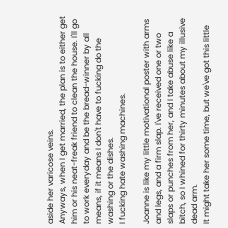aside her varicose veins.
Anyways, when I get married, the plan is to either get him or his neat-freak friend to clean the house. I'll go to work everyday and be the bread-winner by all means, if it means I don't have to fucking do the washing or the dishes.
I fucking hate washing machines.

Joanne is like my little motivational poster with arms and legs, and a firm slap. I've received one or two slaps or punches from her, and I take abuse like a bitch, so I whined for thirty minutes about my illusive dead arm.
It might take her some time, but we've got this little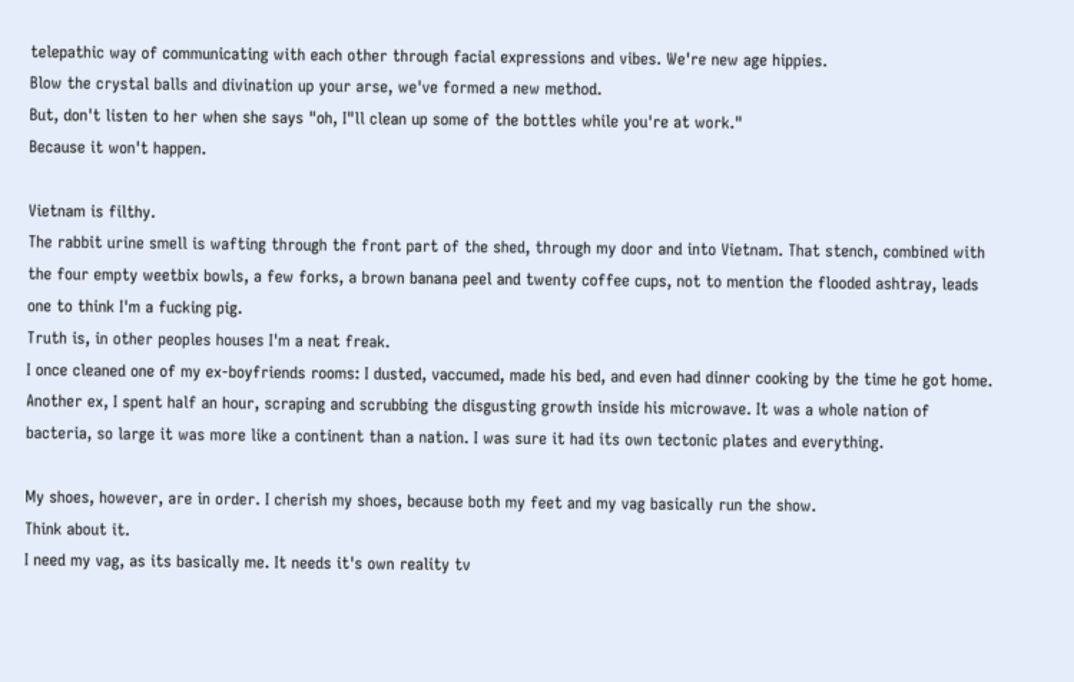telepathic way of communicating with each other through facial expressions and vibes. We're new age hippies.
Blow the crystal balls and divination up your arse, we've formed a new method.
But, don't listen to her when she says "oh, I"ll clean up some of the bottles while you're at work."
Because it won't happen.

Vietnam is filthy.
The rabbit urine smell is wafting through the front part of the shed, through my door and into Vietnam. That stench, combined with the four empty weetbix bowls, a few forks, a brown banana peel and twenty coffee cups, not to mention the flooded ashtray, leads one to think I'm a fucking pig.
Truth is, in other peoples houses I'm a neat freak.
I once cleaned one of my ex-boyfriends rooms: I dusted, vaccumed, made his bed, and even had dinner cooking by the time he got home.
Another ex, I spent half an hour, scraping and scrubbing the disgusting growth inside his microwave. It was a whole nation of bacteria, so large it was more like a continent than a nation. I was sure it had its own tectonic plates and everything.

My shoes, however, are in order. I cherish my shoes, because both my feet and my vag basically run the show.
Think about it.
I need my vag, as its basically me. It needs it's own reality tv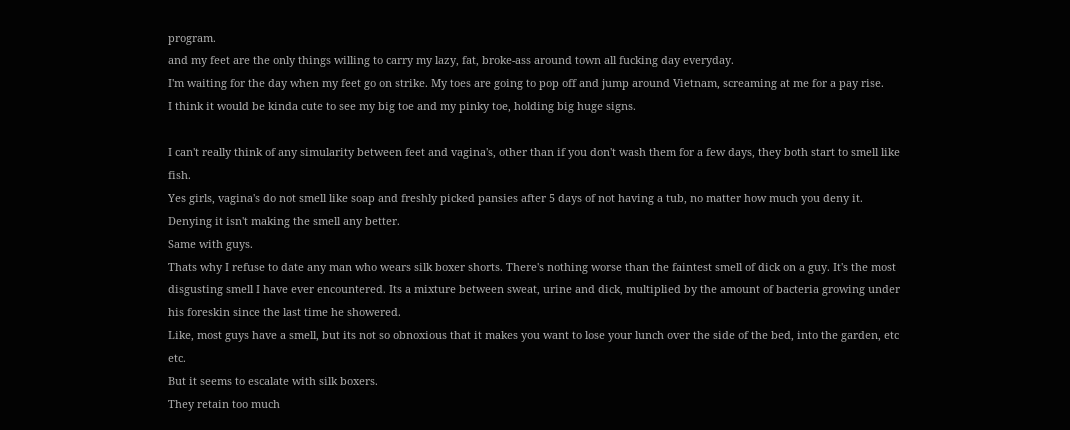program.
and my feet are the only things willing to carry my lazy, fat, broke-ass around town all fucking day everyday.
I'm waiting for the day when my feet go on strike. My toes are going to pop off and jump around Vietnam, screaming at me for a pay rise.
I think it would be kinda cute to see my big toe and my pinky toe, holding big huge signs.

I can't really think of any simularity between feet and vagina's, other than if you don't wash them for a few days, they both start to smell like fish.
Yes girls, vagina's do not smell like soap and freshly picked pansies after 5 days of not having a tub, no matter how much you deny it. Denying it isn't making the smell any better.
Same with guys.
Thats why I refuse to date any man who wears silk boxer shorts. There's nothing worse than the faintest smell of dick on a guy. It's the most disgusting smell I have ever encountered. Its a mixture between sweat, urine and dick, multiplied by the amount of bacteria growing under his foreskin since the last time he showered.
Like, most guys have a smell, but its not so obnoxious that it makes you want to lose your lunch over the side of the bed, into the garden, etc etc.
But it seems to escalate with silk boxers.
They retain too much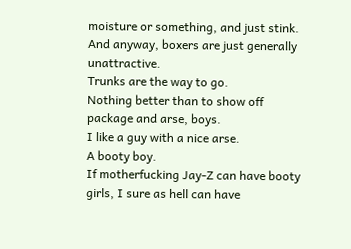moisture or something, and just stink.
And anyway, boxers are just generally unattractive.
Trunks are the way to go.
Nothing better than to show off package and arse, boys.
I like a guy with a nice arse.
A booty boy.
If motherfucking Jay-Z can have booty girls, I sure as hell can have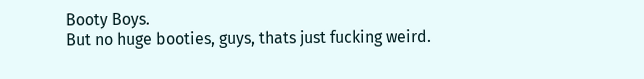Booty Boys.
But no huge booties, guys, thats just fucking weird.